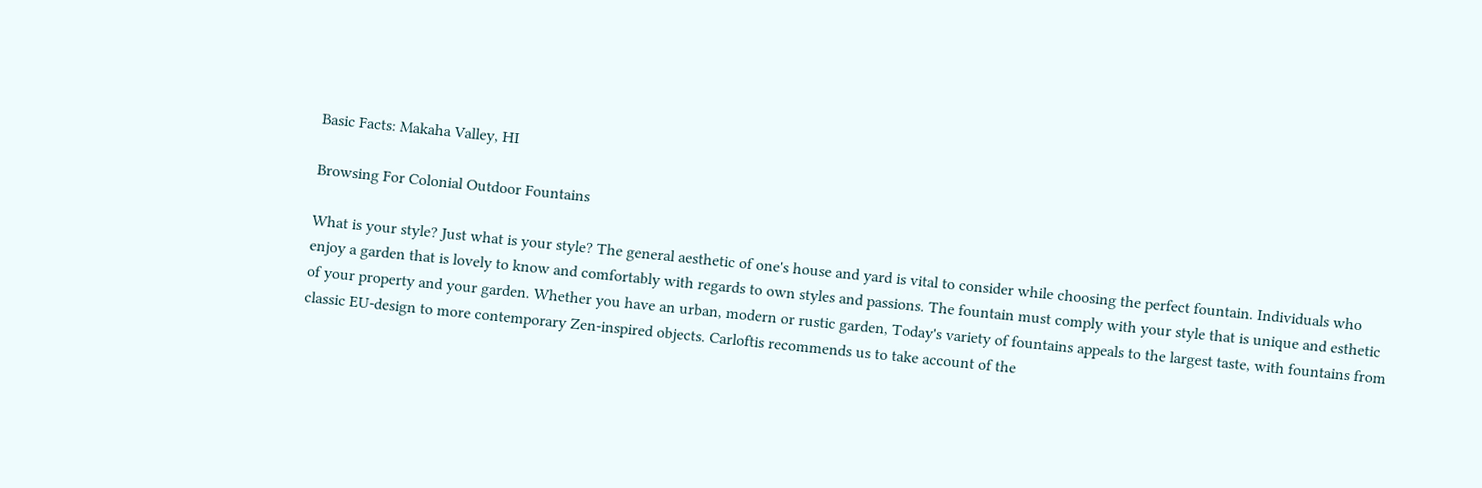Basic Facts: Makaha Valley, HI

Browsing For Colonial Outdoor Fountains

What is your style? Just what is your style? The general aesthetic of one's house and yard is vital to consider while choosing the perfect fountain. Individuals who enjoy a garden that is lovely to know and comfortably with regards to own styles and passions. The fountain must comply with your style that is unique and esthetic of your property and your garden. Whether you have an urban, modern or rustic garden, Today's variety of fountains appeals to the largest taste, with fountains from classic EU-design to more contemporary Zen-inspired objects. Carloftis recommends us to take account of the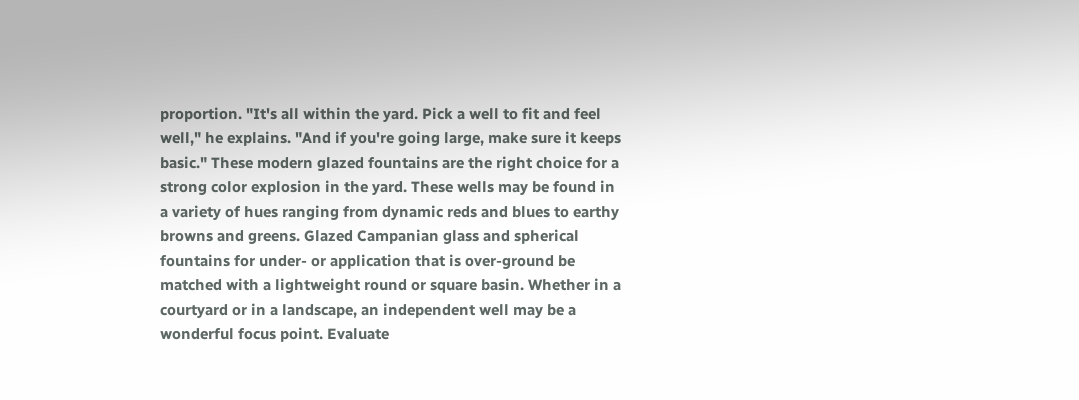proportion. "It's all within the yard. Pick a well to fit and feel well," he explains. "And if you're going large, make sure it keeps basic." These modern glazed fountains are the right choice for a strong color explosion in the yard. These wells may be found in a variety of hues ranging from dynamic reds and blues to earthy browns and greens. Glazed Campanian glass and spherical fountains for under- or application that is over-ground be matched with a lightweight round or square basin. Whether in a courtyard or in a landscape, an independent well may be a wonderful focus point. Evaluate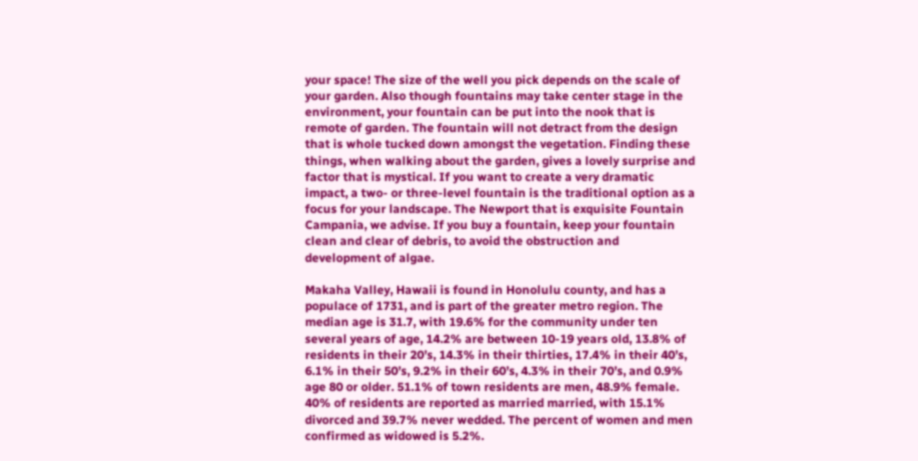your space! The size of the well you pick depends on the scale of your garden. Also though fountains may take center stage in the environment, your fountain can be put into the nook that is remote of garden. The fountain will not detract from the design that is whole tucked down amongst the vegetation. Finding these things, when walking about the garden, gives a lovely surprise and factor that is mystical. If you want to create a very dramatic impact, a two- or three-level fountain is the traditional option as a focus for your landscape. The Newport that is exquisite Fountain Campania, we advise. If you buy a fountain, keep your fountain clean and clear of debris, to avoid the obstruction and development of algae.

Makaha Valley, Hawaii is found in Honolulu county, and has a populace of 1731, and is part of the greater metro region. The median age is 31.7, with 19.6% for the community under ten several years of age, 14.2% are between 10-19 years old, 13.8% of residents in their 20’s, 14.3% in their thirties, 17.4% in their 40’s, 6.1% in their 50’s, 9.2% in their 60’s, 4.3% in their 70’s, and 0.9% age 80 or older. 51.1% of town residents are men, 48.9% female. 40% of residents are reported as married married, with 15.1% divorced and 39.7% never wedded. The percent of women and men confirmed as widowed is 5.2%.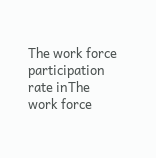The work force participation rate inThe work force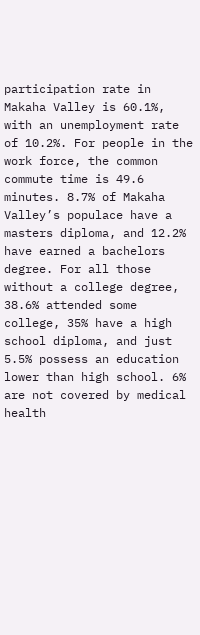participation rate in Makaha Valley is 60.1%, with an unemployment rate of 10.2%. For people in the work force, the common commute time is 49.6 minutes. 8.7% of Makaha Valley’s populace have a masters diploma, and 12.2% have earned a bachelors degree. For all those without a college degree, 38.6% attended some college, 35% have a high school diploma, and just 5.5% possess an education lower than high school. 6% are not covered by medical health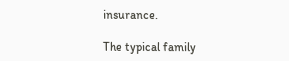insurance.

The typical family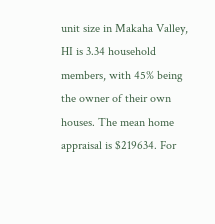unit size in Makaha Valley, HI is 3.34 household members, with 45% being the owner of their own houses. The mean home appraisal is $219634. For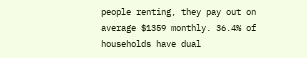people renting, they pay out on average $1359 monthly. 36.4% of households have dual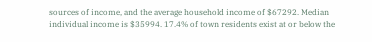sources of income, and the average household income of $67292. Median individual income is $35994. 17.4% of town residents exist at or below the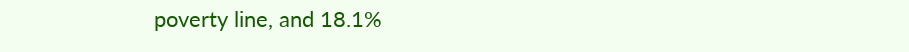poverty line, and 18.1%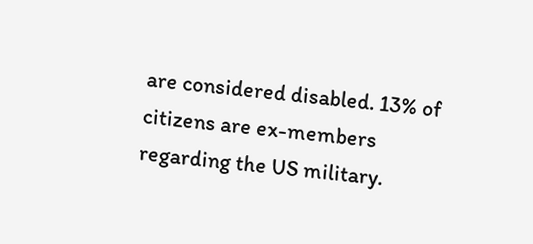are considered disabled. 13% of citizens are ex-members regarding the US military.